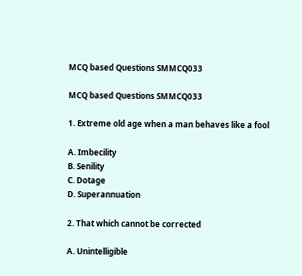MCQ based Questions SMMCQ033

MCQ based Questions SMMCQ033

1. Extreme old age when a man behaves like a fool

A. Imbecility
B. Senility
C. Dotage
D. Superannuation

2. That which cannot be corrected

A. Unintelligible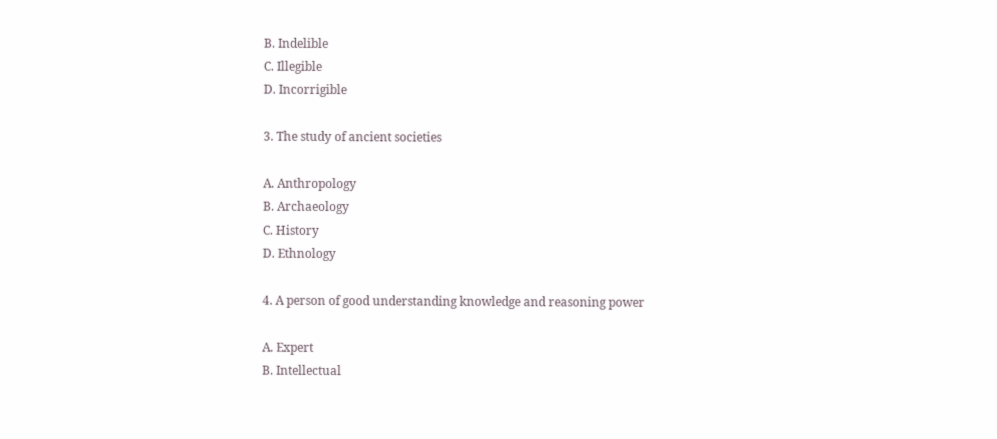B. Indelible
C. Illegible
D. Incorrigible

3. The study of ancient societies

A. Anthropology
B. Archaeology
C. History
D. Ethnology

4. A person of good understanding knowledge and reasoning power

A. Expert
B. Intellectual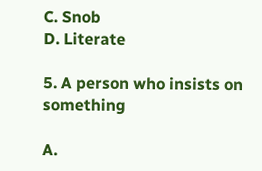C. Snob
D. Literate

5. A person who insists on something

A.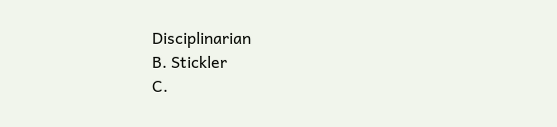Disciplinarian
B. Stickler
C.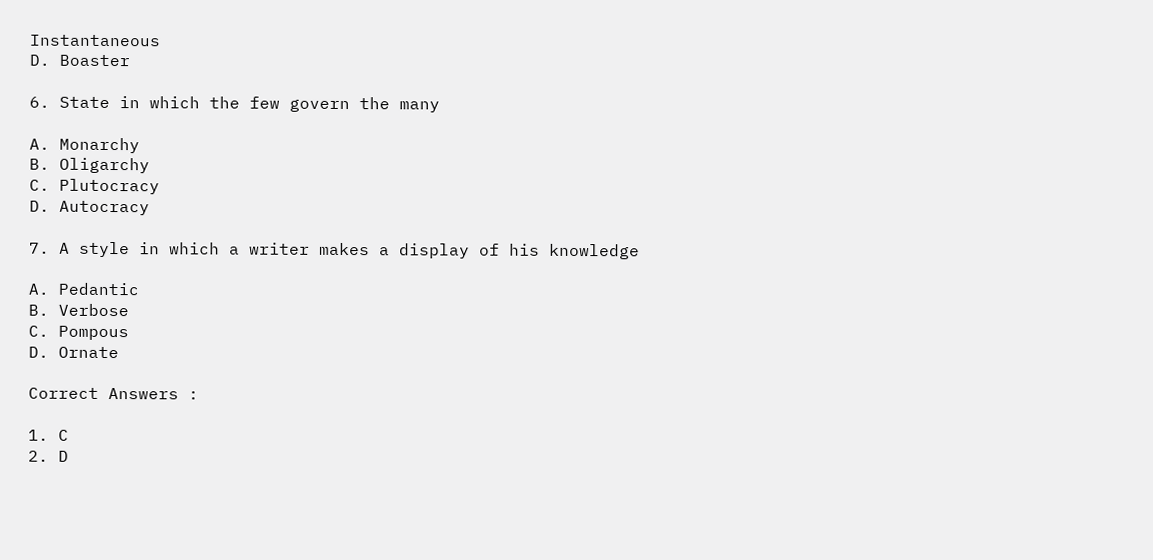Instantaneous
D. Boaster

6. State in which the few govern the many

A. Monarchy
B. Oligarchy
C. Plutocracy
D. Autocracy

7. A style in which a writer makes a display of his knowledge

A. Pedantic
B. Verbose
C. Pompous
D. Ornate

Correct Answers :

1. C
2. D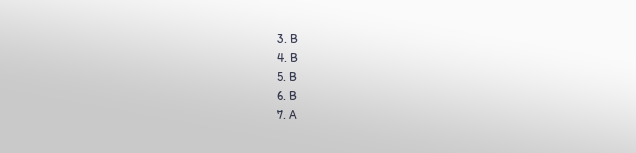3. B
4. B
5. B
6. B
7. A